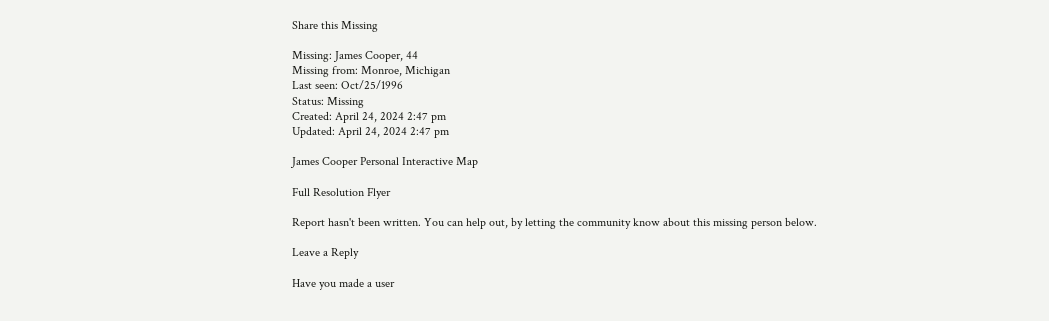Share this Missing

Missing: James Cooper, 44
Missing from: Monroe, Michigan
Last seen: Oct/25/1996
Status: Missing
Created: April 24, 2024 2:47 pm
Updated: April 24, 2024 2:47 pm

James Cooper Personal Interactive Map

Full Resolution Flyer

Report hasn't been written. You can help out, by letting the community know about this missing person below.

Leave a Reply

Have you made a user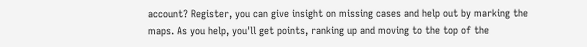account? Register, you can give insight on missing cases and help out by marking the maps. As you help, you'll get points, ranking up and moving to the top of the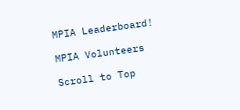MPIA Leaderboard!

MPIA Volunteers

Scroll to Top